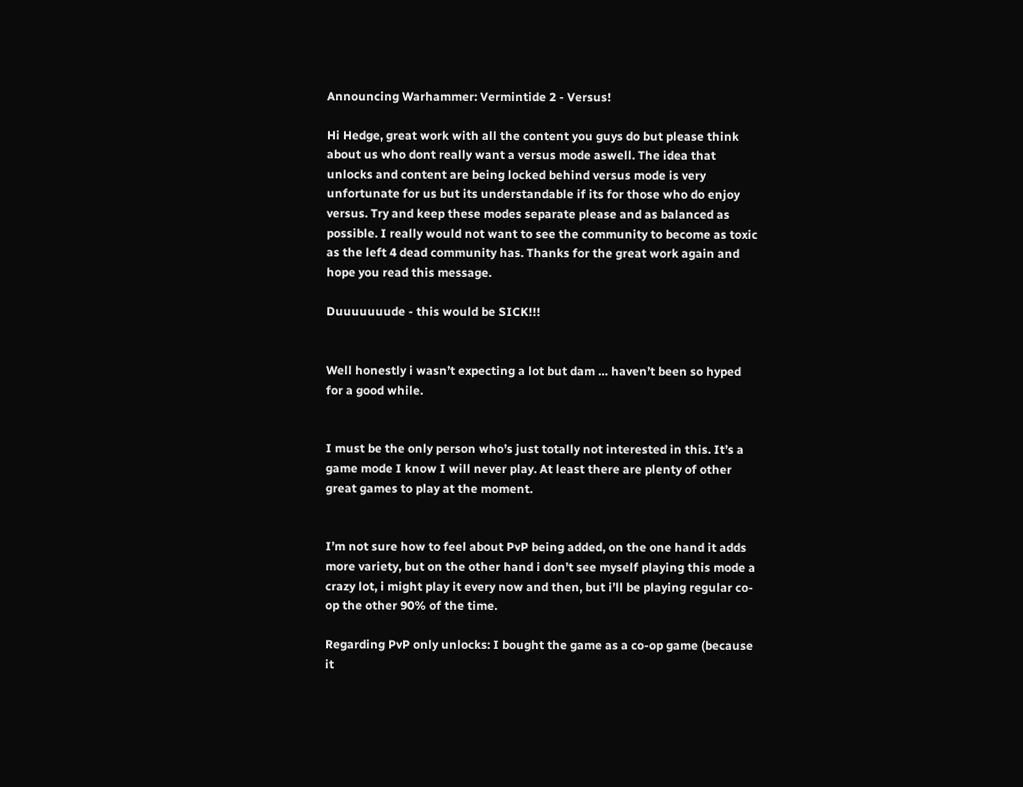Announcing Warhammer: Vermintide 2 - Versus!

Hi Hedge, great work with all the content you guys do but please think about us who dont really want a versus mode aswell. The idea that unlocks and content are being locked behind versus mode is very unfortunate for us but its understandable if its for those who do enjoy versus. Try and keep these modes separate please and as balanced as possible. I really would not want to see the community to become as toxic as the left 4 dead community has. Thanks for the great work again and hope you read this message.

Duuuuuuude - this would be SICK!!!


Well honestly i wasn’t expecting a lot but dam … haven’t been so hyped for a good while.


I must be the only person who’s just totally not interested in this. It’s a game mode I know I will never play. At least there are plenty of other great games to play at the moment.


I’m not sure how to feel about PvP being added, on the one hand it adds more variety, but on the other hand i don’t see myself playing this mode a crazy lot, i might play it every now and then, but i’ll be playing regular co-op the other 90% of the time.

Regarding PvP only unlocks: I bought the game as a co-op game (because it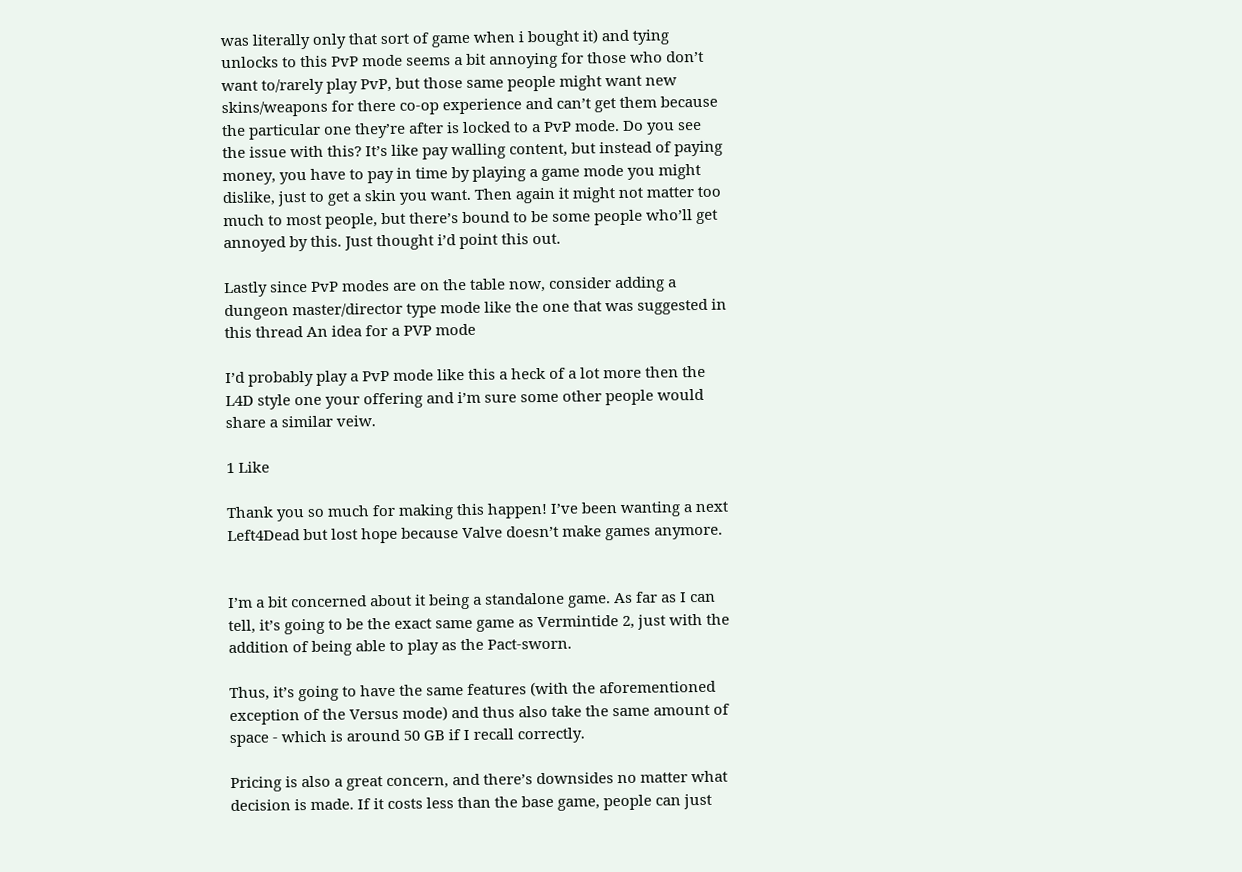was literally only that sort of game when i bought it) and tying unlocks to this PvP mode seems a bit annoying for those who don’t want to/rarely play PvP, but those same people might want new skins/weapons for there co-op experience and can’t get them because the particular one they’re after is locked to a PvP mode. Do you see the issue with this? It’s like pay walling content, but instead of paying money, you have to pay in time by playing a game mode you might dislike, just to get a skin you want. Then again it might not matter too much to most people, but there’s bound to be some people who’ll get annoyed by this. Just thought i’d point this out.

Lastly since PvP modes are on the table now, consider adding a dungeon master/director type mode like the one that was suggested in this thread An idea for a PVP mode

I’d probably play a PvP mode like this a heck of a lot more then the L4D style one your offering and i’m sure some other people would share a similar veiw.

1 Like

Thank you so much for making this happen! I’ve been wanting a next Left4Dead but lost hope because Valve doesn’t make games anymore.


I’m a bit concerned about it being a standalone game. As far as I can tell, it’s going to be the exact same game as Vermintide 2, just with the addition of being able to play as the Pact-sworn.

Thus, it’s going to have the same features (with the aforementioned exception of the Versus mode) and thus also take the same amount of space - which is around 50 GB if I recall correctly.

Pricing is also a great concern, and there’s downsides no matter what decision is made. If it costs less than the base game, people can just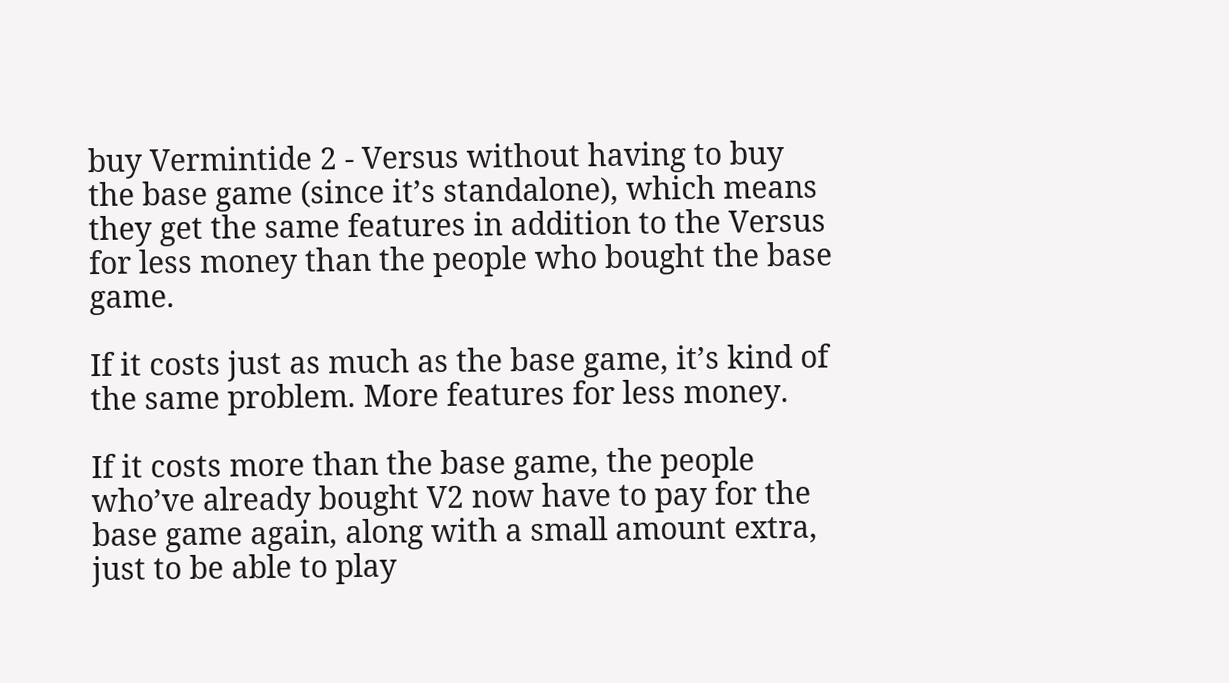buy Vermintide 2 - Versus without having to buy the base game (since it’s standalone), which means they get the same features in addition to the Versus for less money than the people who bought the base game.

If it costs just as much as the base game, it’s kind of the same problem. More features for less money.

If it costs more than the base game, the people who’ve already bought V2 now have to pay for the base game again, along with a small amount extra, just to be able to play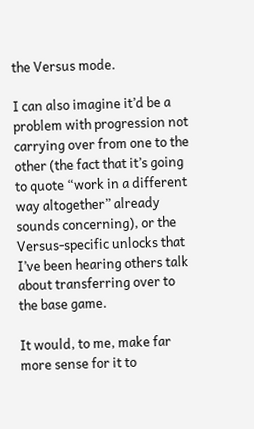the Versus mode.

I can also imagine it’d be a problem with progression not carrying over from one to the other (the fact that it’s going to quote “work in a different way altogether” already sounds concerning), or the Versus-specific unlocks that I’ve been hearing others talk about transferring over to the base game.

It would, to me, make far more sense for it to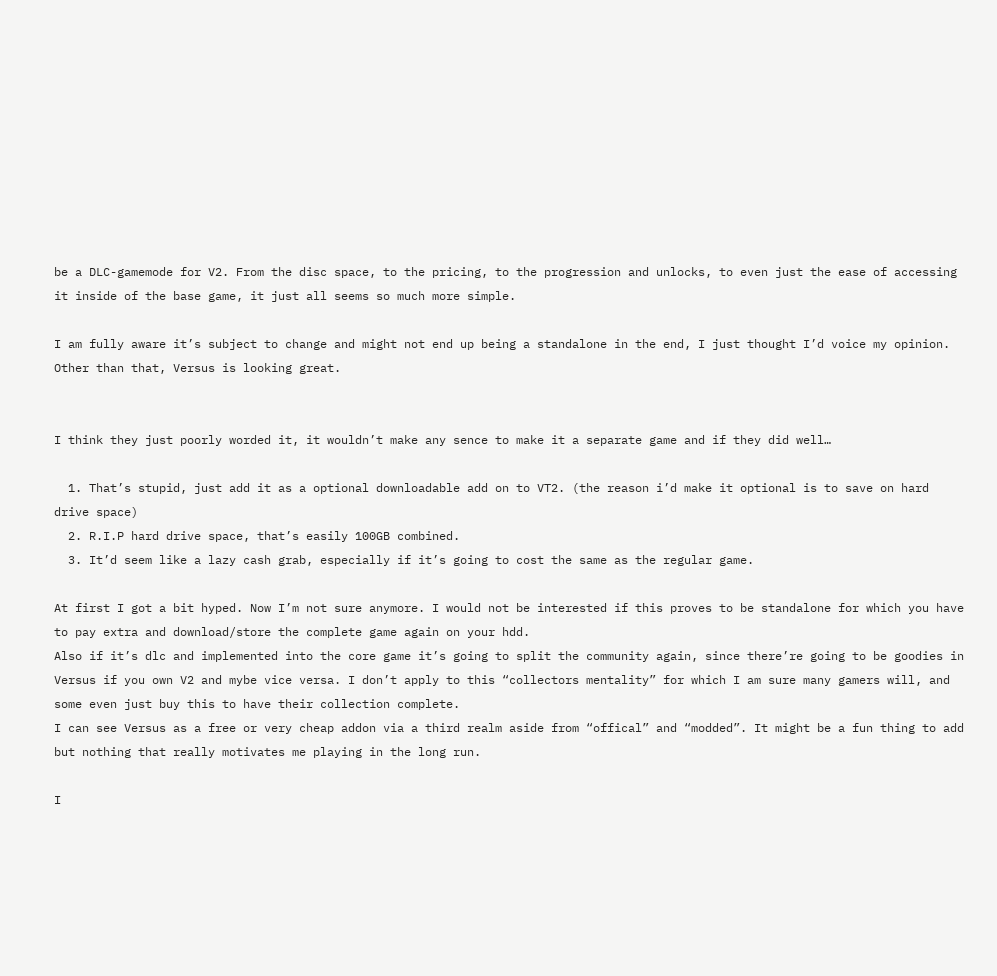be a DLC-gamemode for V2. From the disc space, to the pricing, to the progression and unlocks, to even just the ease of accessing it inside of the base game, it just all seems so much more simple.

I am fully aware it’s subject to change and might not end up being a standalone in the end, I just thought I’d voice my opinion. Other than that, Versus is looking great.


I think they just poorly worded it, it wouldn’t make any sence to make it a separate game and if they did well…

  1. That’s stupid, just add it as a optional downloadable add on to VT2. (the reason i’d make it optional is to save on hard drive space)
  2. R.I.P hard drive space, that’s easily 100GB combined.
  3. It’d seem like a lazy cash grab, especially if it’s going to cost the same as the regular game.

At first I got a bit hyped. Now I’m not sure anymore. I would not be interested if this proves to be standalone for which you have to pay extra and download/store the complete game again on your hdd.
Also if it’s dlc and implemented into the core game it’s going to split the community again, since there’re going to be goodies in Versus if you own V2 and mybe vice versa. I don’t apply to this “collectors mentality” for which I am sure many gamers will, and some even just buy this to have their collection complete.
I can see Versus as a free or very cheap addon via a third realm aside from “offical” and “modded”. It might be a fun thing to add but nothing that really motivates me playing in the long run.

I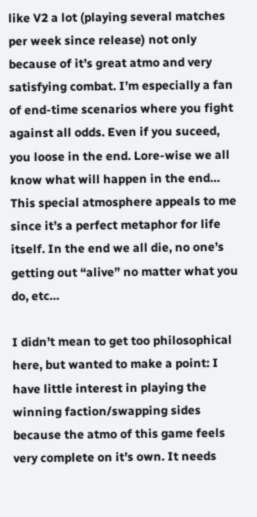like V2 a lot (playing several matches per week since release) not only because of it’s great atmo and very satisfying combat. I’m especially a fan of end-time scenarios where you fight against all odds. Even if you suceed, you loose in the end. Lore-wise we all know what will happen in the end…
This special atmosphere appeals to me since it’s a perfect metaphor for life itself. In the end we all die, no one’s getting out “alive” no matter what you do, etc…

I didn’t mean to get too philosophical here, but wanted to make a point: I have little interest in playing the winning faction/swapping sides because the atmo of this game feels very complete on it’s own. It needs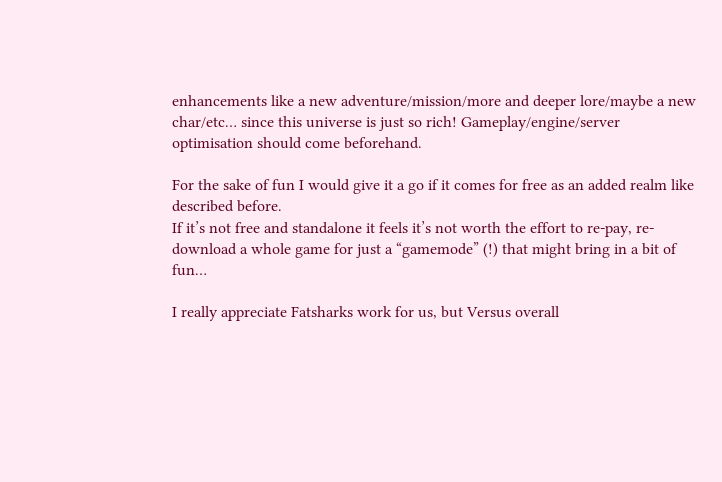enhancements like a new adventure/mission/more and deeper lore/maybe a new char/etc… since this universe is just so rich! Gameplay/engine/server optimisation should come beforehand.

For the sake of fun I would give it a go if it comes for free as an added realm like described before.
If it’s not free and standalone it feels it’s not worth the effort to re-pay, re-download a whole game for just a “gamemode” (!) that might bring in a bit of fun…

I really appreciate Fatsharks work for us, but Versus overall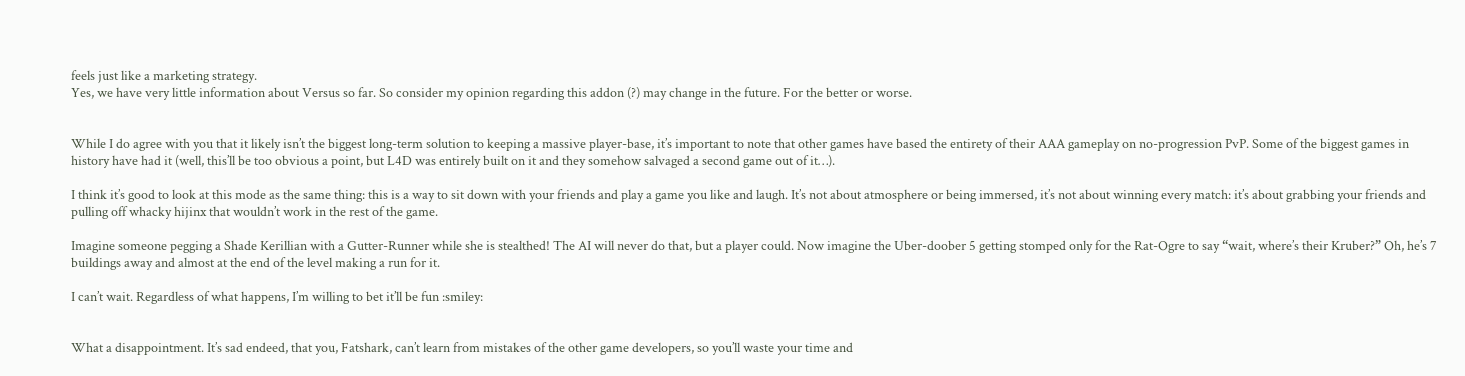feels just like a marketing strategy.
Yes, we have very little information about Versus so far. So consider my opinion regarding this addon (?) may change in the future. For the better or worse.


While I do agree with you that it likely isn’t the biggest long-term solution to keeping a massive player-base, it’s important to note that other games have based the entirety of their AAA gameplay on no-progression PvP. Some of the biggest games in history have had it (well, this’ll be too obvious a point, but L4D was entirely built on it and they somehow salvaged a second game out of it…).

I think it’s good to look at this mode as the same thing: this is a way to sit down with your friends and play a game you like and laugh. It’s not about atmosphere or being immersed, it’s not about winning every match: it’s about grabbing your friends and pulling off whacky hijinx that wouldn’t work in the rest of the game.

Imagine someone pegging a Shade Kerillian with a Gutter-Runner while she is stealthed! The AI will never do that, but a player could. Now imagine the Uber-doober 5 getting stomped only for the Rat-Ogre to say “wait, where’s their Kruber?” Oh, he’s 7 buildings away and almost at the end of the level making a run for it.

I can’t wait. Regardless of what happens, I’m willing to bet it’ll be fun :smiley:


What a disappointment. It’s sad endeed, that you, Fatshark, can’t learn from mistakes of the other game developers, so you’ll waste your time and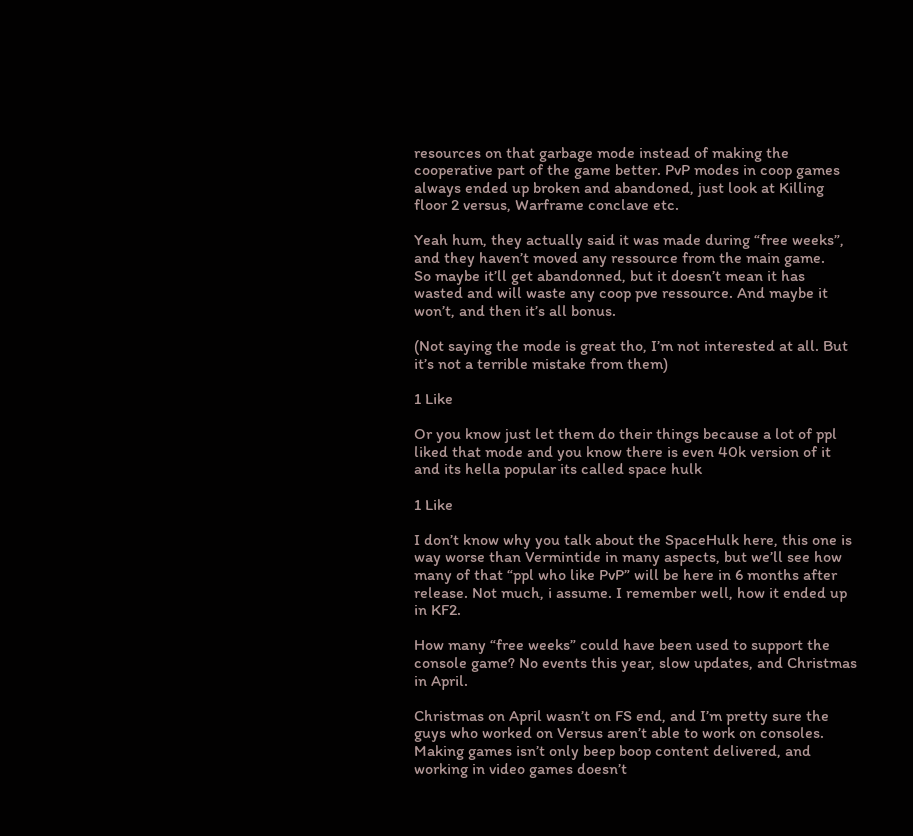resources on that garbage mode instead of making the cooperative part of the game better. PvP modes in coop games always ended up broken and abandoned, just look at Killing floor 2 versus, Warframe conclave etc.

Yeah hum, they actually said it was made during “free weeks”, and they haven’t moved any ressource from the main game.
So maybe it’ll get abandonned, but it doesn’t mean it has wasted and will waste any coop pve ressource. And maybe it won’t, and then it’s all bonus.

(Not saying the mode is great tho, I’m not interested at all. But it’s not a terrible mistake from them)

1 Like

Or you know just let them do their things because a lot of ppl liked that mode and you know there is even 40k version of it and its hella popular its called space hulk

1 Like

I don’t know why you talk about the SpaceHulk here, this one is way worse than Vermintide in many aspects, but we’ll see how many of that “ppl who like PvP” will be here in 6 months after release. Not much, i assume. I remember well, how it ended up in KF2.

How many “free weeks” could have been used to support the console game? No events this year, slow updates, and Christmas in April.

Christmas on April wasn’t on FS end, and I’m pretty sure the guys who worked on Versus aren’t able to work on consoles.
Making games isn’t only beep boop content delivered, and working in video games doesn’t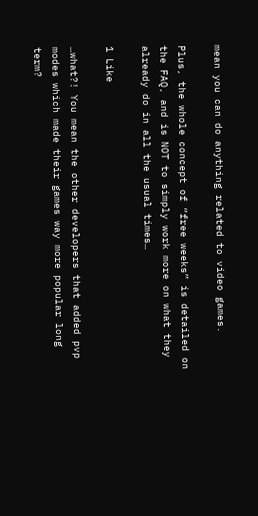mean you can do anything related to video games.

Plus, the whole concept of “free weeks” is detailed on the FAQ, and is NOT to simply work more on what they already do in all the usual times…

1 Like

…what?! You mean the other developers that added pvp modes which made their games way more popular long term?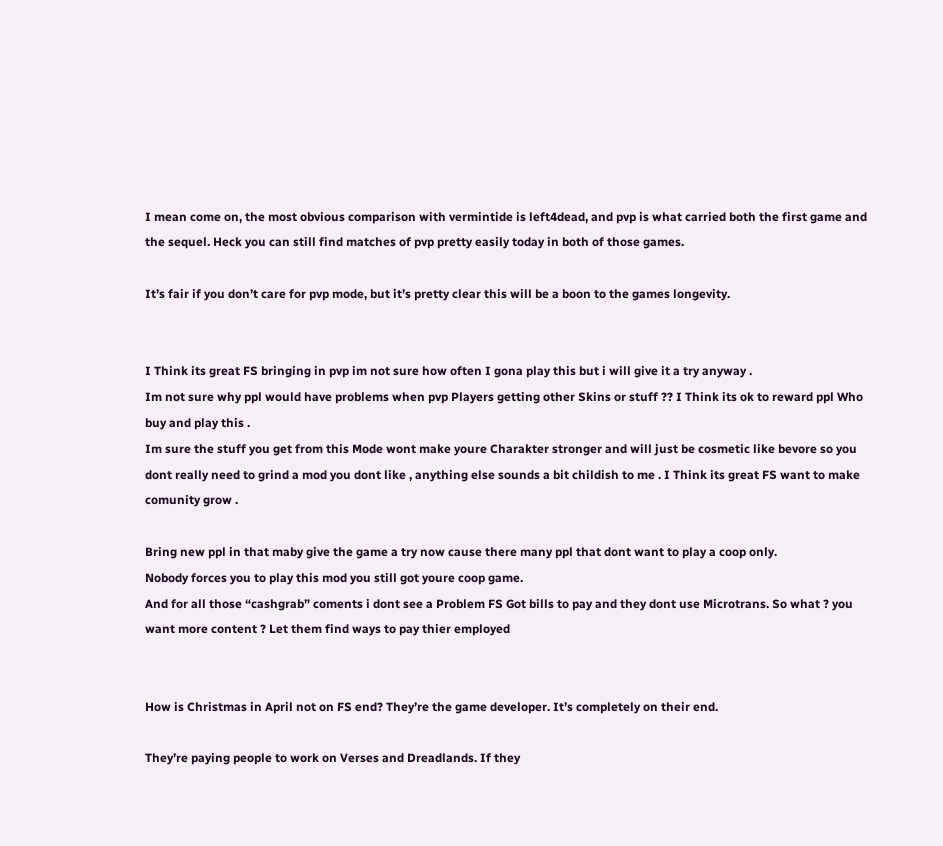I mean come on, the most obvious comparison with vermintide is left4dead, and pvp is what carried both the first game and the sequel. Heck you can still find matches of pvp pretty easily today in both of those games.

It’s fair if you don’t care for pvp mode, but it’s pretty clear this will be a boon to the games longevity.


I Think its great FS bringing in pvp im not sure how often I gona play this but i will give it a try anyway .
Im not sure why ppl would have problems when pvp Players getting other Skins or stuff ?? I Think its ok to reward ppl Who buy and play this .
Im sure the stuff you get from this Mode wont make youre Charakter stronger and will just be cosmetic like bevore so you dont really need to grind a mod you dont like , anything else sounds a bit childish to me . I Think its great FS want to make comunity grow .

Bring new ppl in that maby give the game a try now cause there many ppl that dont want to play a coop only.
Nobody forces you to play this mod you still got youre coop game.
And for all those “cashgrab” coments i dont see a Problem FS Got bills to pay and they dont use Microtrans. So what ? you want more content ? Let them find ways to pay thier employed


How is Christmas in April not on FS end? They’re the game developer. It’s completely on their end.

They’re paying people to work on Verses and Dreadlands. If they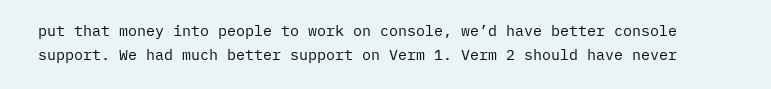put that money into people to work on console, we’d have better console support. We had much better support on Verm 1. Verm 2 should have never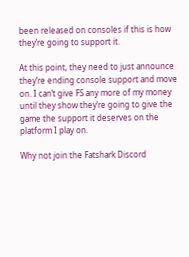been released on consoles if this is how they’re going to support it.

At this point, they need to just announce they’re ending console support and move on. I can’t give FS any more of my money until they show they’re going to give the game the support it deserves on the platform I play on.

Why not join the Fatshark Discord